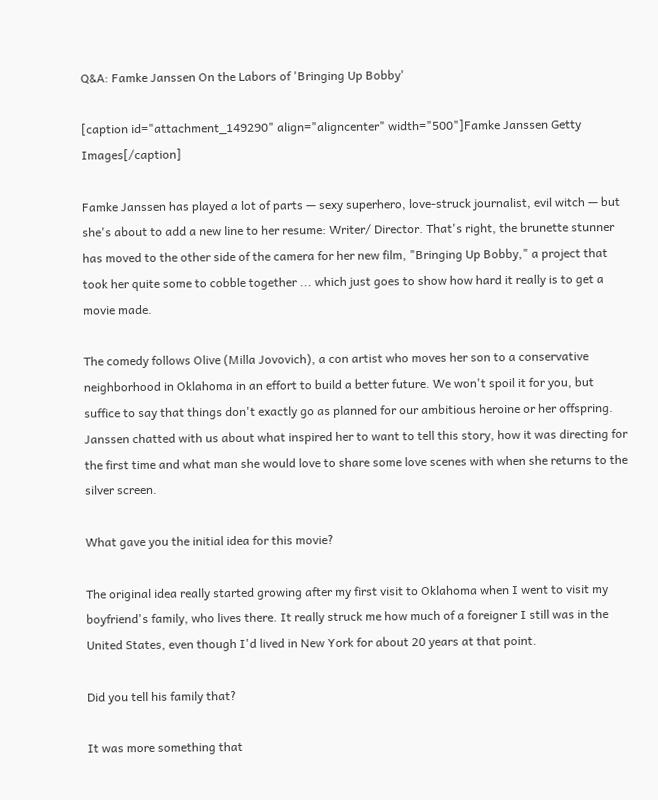Q&A: Famke Janssen On the Labors of 'Bringing Up Bobby'

[caption id="attachment_149290" align="aligncenter" width="500"]Famke Janssen Getty Images[/caption]

Famke Janssen has played a lot of parts — sexy superhero, love-struck journalist, evil witch — but she's about to add a new line to her resume: Writer/ Director. That's right, the brunette stunner has moved to the other side of the camera for her new film, "Bringing Up Bobby," a project that took her quite some to cobble together ... which just goes to show how hard it really is to get a movie made.

The comedy follows Olive (Milla Jovovich), a con artist who moves her son to a conservative neighborhood in Oklahoma in an effort to build a better future. We won't spoil it for you, but suffice to say that things don't exactly go as planned for our ambitious heroine or her offspring. Janssen chatted with us about what inspired her to want to tell this story, how it was directing for the first time and what man she would love to share some love scenes with when she returns to the silver screen.

What gave you the initial idea for this movie?

The original idea really started growing after my first visit to Oklahoma when I went to visit my boyfriend's family, who lives there. It really struck me how much of a foreigner I still was in the United States, even though I'd lived in New York for about 20 years at that point.

Did you tell his family that?

It was more something that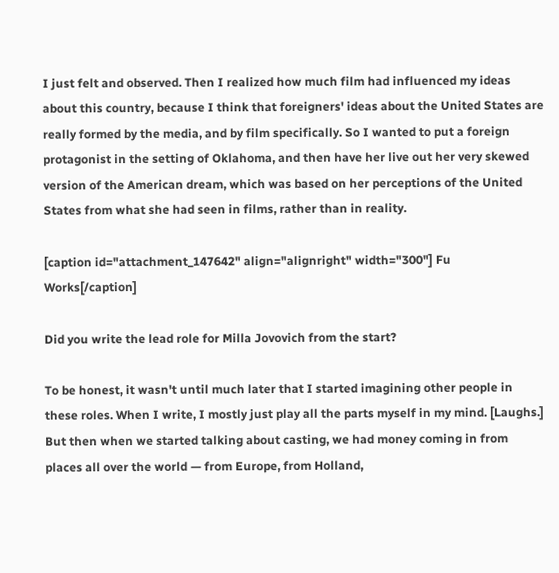I just felt and observed. Then I realized how much film had influenced my ideas about this country, because I think that foreigners' ideas about the United States are really formed by the media, and by film specifically. So I wanted to put a foreign protagonist in the setting of Oklahoma, and then have her live out her very skewed version of the American dream, which was based on her perceptions of the United States from what she had seen in films, rather than in reality.

[caption id="attachment_147642" align="alignright" width="300"] Fu Works[/caption]

Did you write the lead role for Milla Jovovich from the start?

To be honest, it wasn't until much later that I started imagining other people in these roles. When I write, I mostly just play all the parts myself in my mind. [Laughs.] But then when we started talking about casting, we had money coming in from places all over the world — from Europe, from Holland,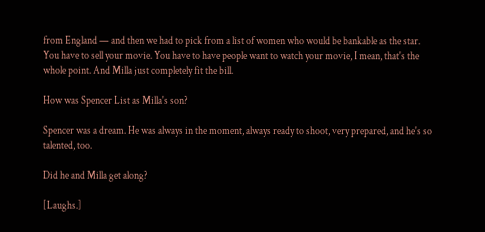from England — and then we had to pick from a list of women who would be bankable as the star. You have to sell your movie. You have to have people want to watch your movie, I mean, that's the whole point. And Milla just completely fit the bill.

How was Spencer List as Milla's son?

Spencer was a dream. He was always in the moment, always ready to shoot, very prepared, and he's so talented, too.

Did he and Milla get along?

[Laughs.]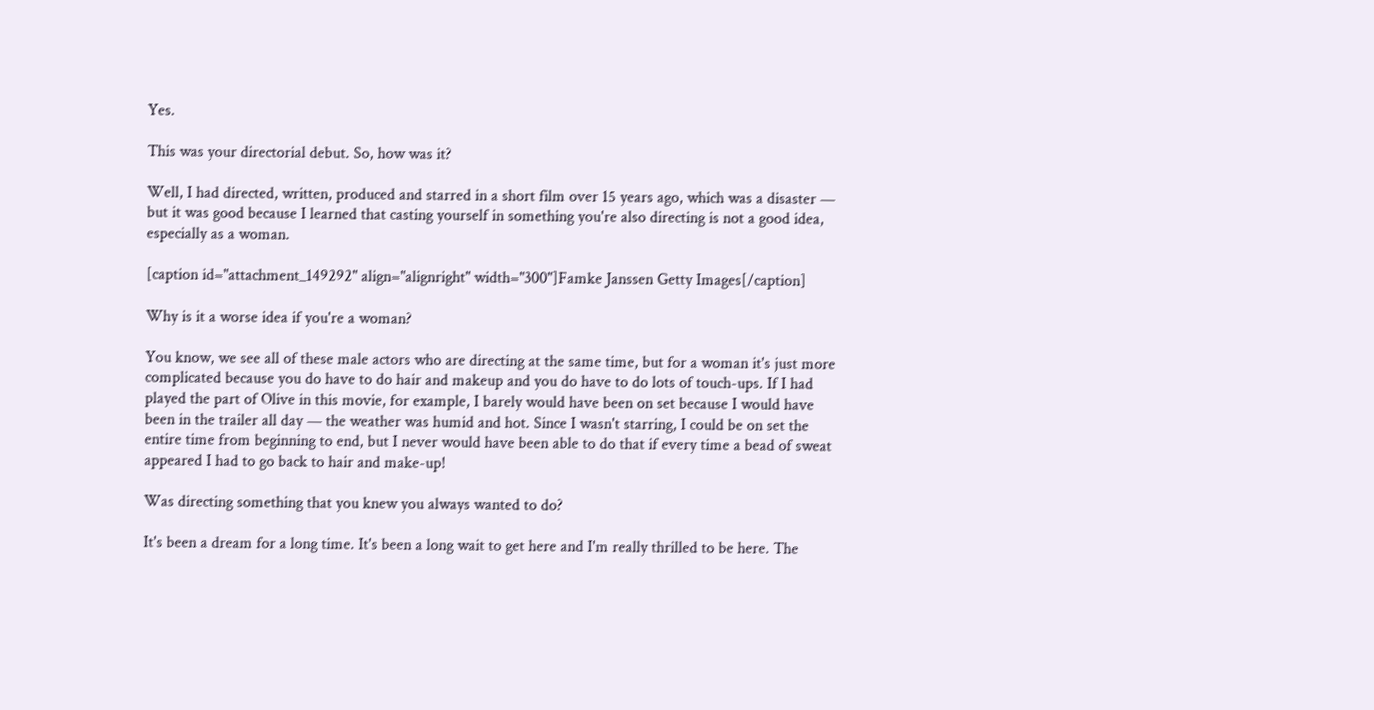Yes.

This was your directorial debut. So, how was it?

Well, I had directed, written, produced and starred in a short film over 15 years ago, which was a disaster — but it was good because I learned that casting yourself in something you're also directing is not a good idea, especially as a woman.

[caption id="attachment_149292" align="alignright" width="300"]Famke Janssen Getty Images[/caption]

Why is it a worse idea if you're a woman?

You know, we see all of these male actors who are directing at the same time, but for a woman it's just more complicated because you do have to do hair and makeup and you do have to do lots of touch-ups. If I had played the part of Olive in this movie, for example, I barely would have been on set because I would have been in the trailer all day — the weather was humid and hot. Since I wasn't starring, I could be on set the entire time from beginning to end, but I never would have been able to do that if every time a bead of sweat appeared I had to go back to hair and make-up!

Was directing something that you knew you always wanted to do?

It's been a dream for a long time. It's been a long wait to get here and I'm really thrilled to be here. The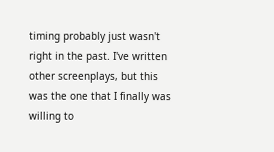timing probably just wasn't right in the past. I've written other screenplays, but this was the one that I finally was willing to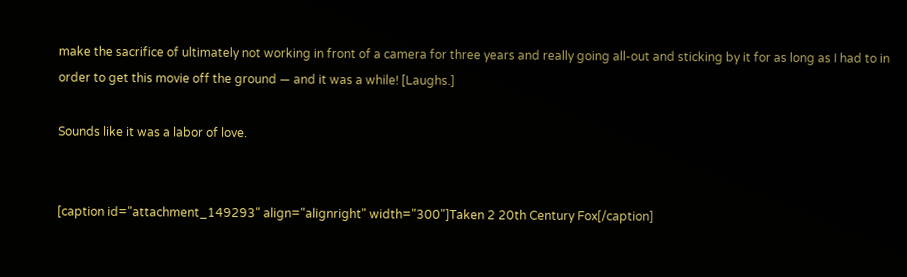make the sacrifice of ultimately not working in front of a camera for three years and really going all-out and sticking by it for as long as I had to in order to get this movie off the ground — and it was a while! [Laughs.]

Sounds like it was a labor of love.


[caption id="attachment_149293" align="alignright" width="300"]Taken 2 20th Century Fox[/caption]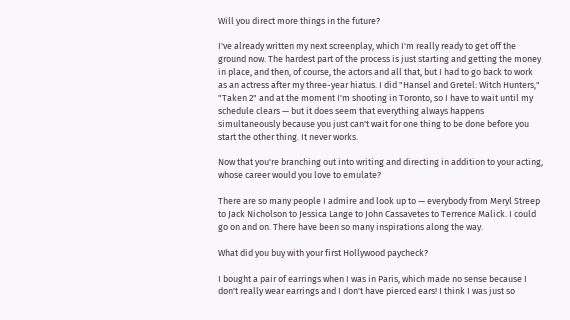Will you direct more things in the future?

I've already written my next screenplay, which I'm really ready to get off the ground now. The hardest part of the process is just starting and getting the money in place, and then, of course, the actors and all that, but I had to go back to work as an actress after my three-year hiatus. I did "Hansel and Gretel: Witch Hunters," "Taken 2" and at the moment I'm shooting in Toronto, so I have to wait until my schedule clears — but it does seem that everything always happens simultaneously because you just can't wait for one thing to be done before you start the other thing. It never works.

Now that you're branching out into writing and directing in addition to your acting, whose career would you love to emulate?

There are so many people I admire and look up to — everybody from Meryl Streep to Jack Nicholson to Jessica Lange to John Cassavetes to Terrence Malick. I could go on and on. There have been so many inspirations along the way.

What did you buy with your first Hollywood paycheck?

I bought a pair of earrings when I was in Paris, which made no sense because I don't really wear earrings and I don't have pierced ears! I think I was just so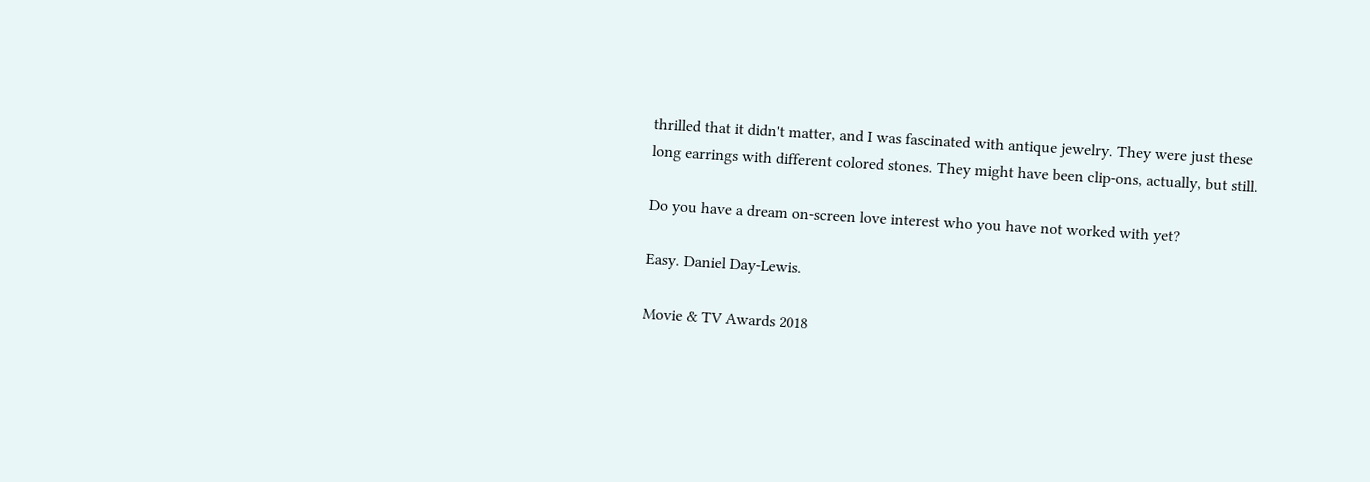thrilled that it didn't matter, and I was fascinated with antique jewelry. They were just these long earrings with different colored stones. They might have been clip-ons, actually, but still.

Do you have a dream on-screen love interest who you have not worked with yet?

Easy. Daniel Day-Lewis.

Movie & TV Awards 2018